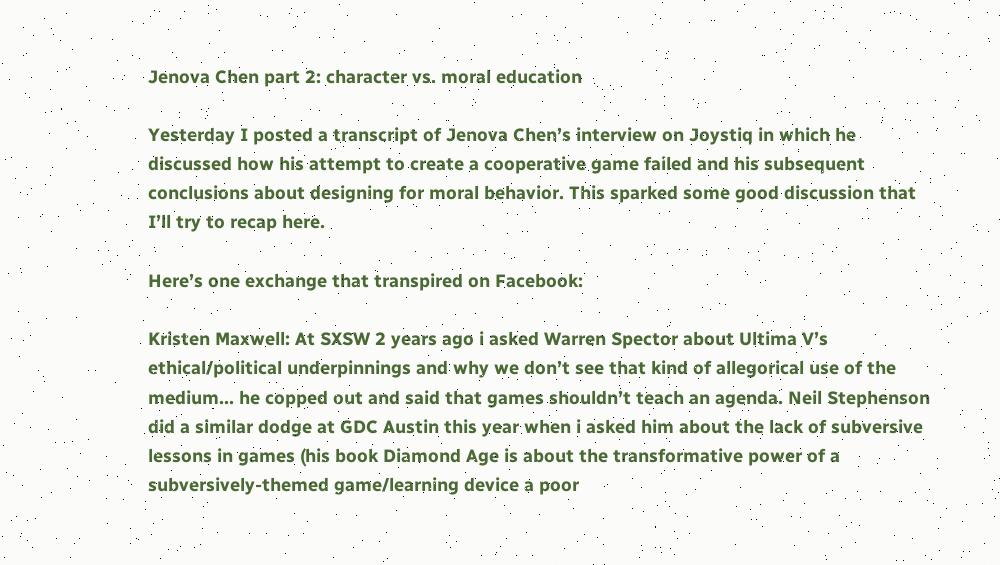Jenova Chen part 2: character vs. moral education

Yesterday I posted a transcript of Jenova Chen’s interview on Joystiq in which he discussed how his attempt to create a cooperative game failed and his subsequent conclusions about designing for moral behavior. This sparked some good discussion that I’ll try to recap here.

Here’s one exchange that transpired on Facebook:

Kristen Maxwell: At SXSW 2 years ago i asked Warren Spector about Ultima V’s ethical/political underpinnings and why we don’t see that kind of allegorical use of the medium… he copped out and said that games shouldn’t teach an agenda. Neil Stephenson did a similar dodge at GDC Austin this year when i asked him about the lack of subversive lessons in games (his book Diamond Age is about the transformative power of a subversively-themed game/learning device a poor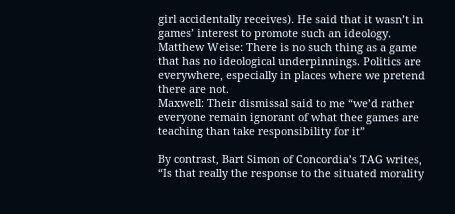girl accidentally receives). He said that it wasn’t in games’ interest to promote such an ideology.
Matthew Weise: There is no such thing as a game that has no ideological underpinnings. Politics are everywhere, especially in places where we pretend there are not.
Maxwell: Their dismissal said to me “we’d rather everyone remain ignorant of what thee games are teaching than take responsibility for it”

By contrast, Bart Simon of Concordia’s TAG writes, “Is that really the response to the situated morality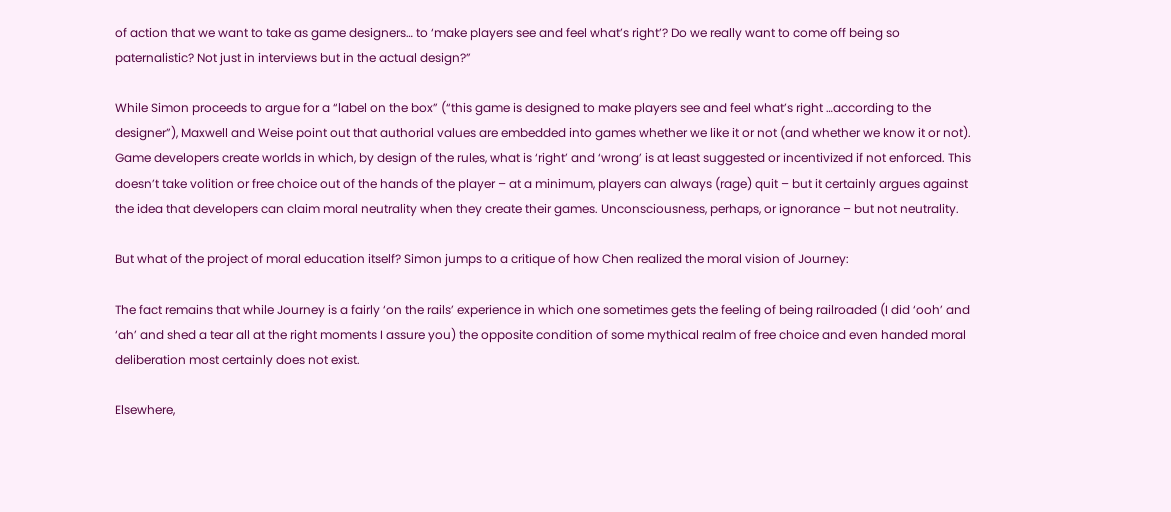of action that we want to take as game designers… to ‘make players see and feel what’s right’? Do we really want to come off being so paternalistic? Not just in interviews but in the actual design?”

While Simon proceeds to argue for a “label on the box” (“this game is designed to make players see and feel what’s right …according to the designer”), Maxwell and Weise point out that authorial values are embedded into games whether we like it or not (and whether we know it or not). Game developers create worlds in which, by design of the rules, what is ‘right’ and ‘wrong’ is at least suggested or incentivized if not enforced. This doesn’t take volition or free choice out of the hands of the player – at a minimum, players can always (rage) quit – but it certainly argues against the idea that developers can claim moral neutrality when they create their games. Unconsciousness, perhaps, or ignorance – but not neutrality.

But what of the project of moral education itself? Simon jumps to a critique of how Chen realized the moral vision of Journey:

The fact remains that while Journey is a fairly ‘on the rails’ experience in which one sometimes gets the feeling of being railroaded (I did ‘ooh’ and ‘ah’ and shed a tear all at the right moments I assure you) the opposite condition of some mythical realm of free choice and even handed moral deliberation most certainly does not exist.

Elsewhere,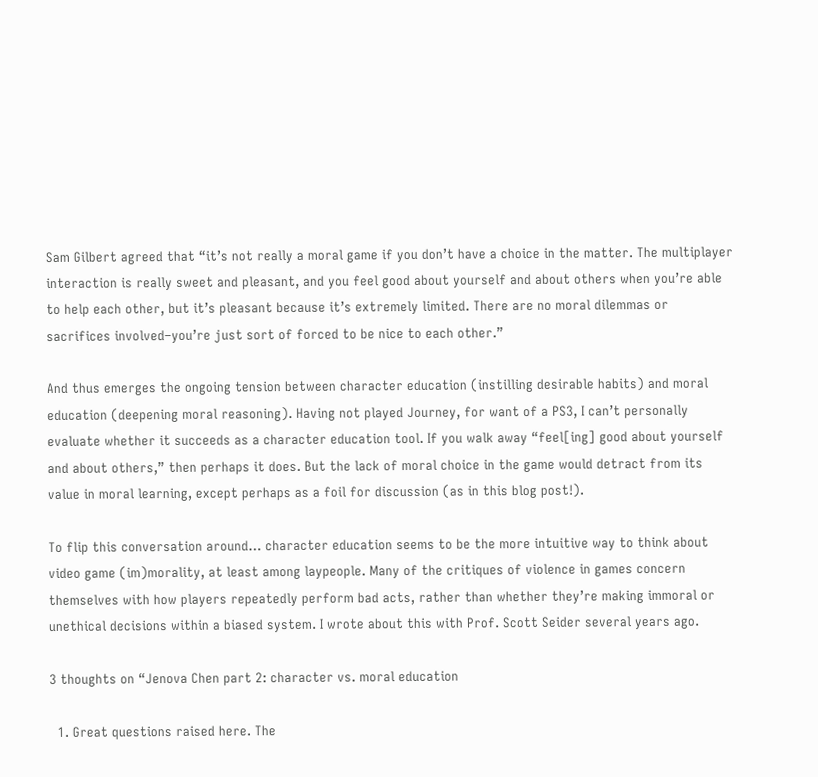Sam Gilbert agreed that “it’s not really a moral game if you don’t have a choice in the matter. The multiplayer interaction is really sweet and pleasant, and you feel good about yourself and about others when you’re able to help each other, but it’s pleasant because it’s extremely limited. There are no moral dilemmas or sacrifices involved–you’re just sort of forced to be nice to each other.”

And thus emerges the ongoing tension between character education (instilling desirable habits) and moral education (deepening moral reasoning). Having not played Journey, for want of a PS3, I can’t personally evaluate whether it succeeds as a character education tool. If you walk away “feel[ing] good about yourself and about others,” then perhaps it does. But the lack of moral choice in the game would detract from its value in moral learning, except perhaps as a foil for discussion (as in this blog post!).

To flip this conversation around… character education seems to be the more intuitive way to think about video game (im)morality, at least among laypeople. Many of the critiques of violence in games concern themselves with how players repeatedly perform bad acts, rather than whether they’re making immoral or unethical decisions within a biased system. I wrote about this with Prof. Scott Seider several years ago.

3 thoughts on “Jenova Chen part 2: character vs. moral education

  1. Great questions raised here. The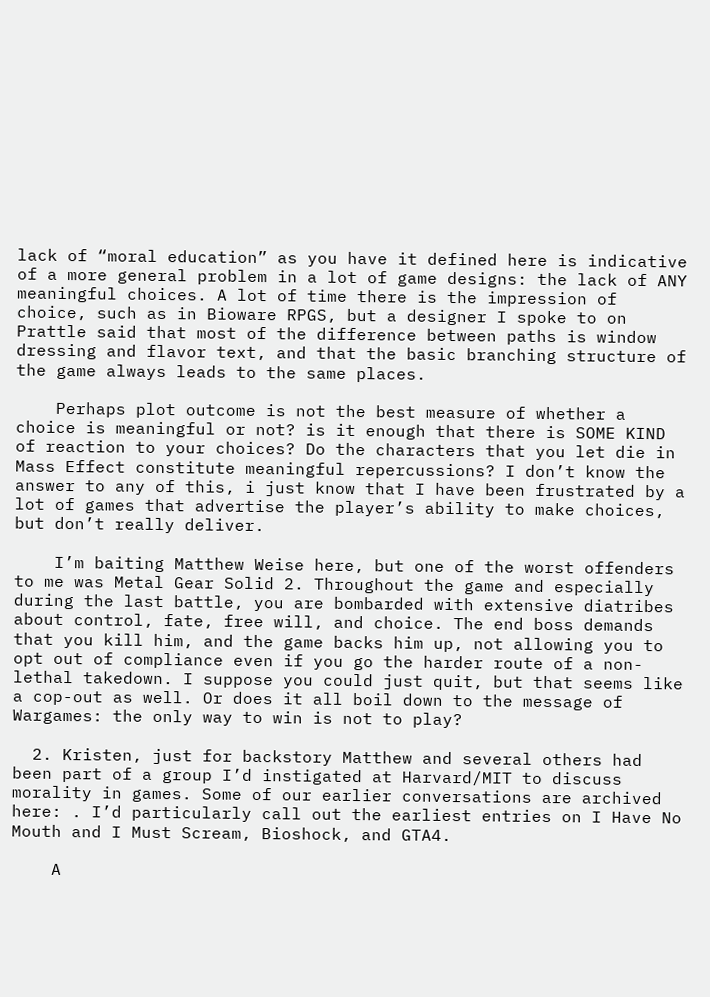lack of “moral education” as you have it defined here is indicative of a more general problem in a lot of game designs: the lack of ANY meaningful choices. A lot of time there is the impression of choice, such as in Bioware RPGS, but a designer I spoke to on Prattle said that most of the difference between paths is window dressing and flavor text, and that the basic branching structure of the game always leads to the same places.

    Perhaps plot outcome is not the best measure of whether a choice is meaningful or not? is it enough that there is SOME KIND of reaction to your choices? Do the characters that you let die in Mass Effect constitute meaningful repercussions? I don’t know the answer to any of this, i just know that I have been frustrated by a lot of games that advertise the player’s ability to make choices, but don’t really deliver.

    I’m baiting Matthew Weise here, but one of the worst offenders to me was Metal Gear Solid 2. Throughout the game and especially during the last battle, you are bombarded with extensive diatribes about control, fate, free will, and choice. The end boss demands that you kill him, and the game backs him up, not allowing you to opt out of compliance even if you go the harder route of a non-lethal takedown. I suppose you could just quit, but that seems like a cop-out as well. Or does it all boil down to the message of Wargames: the only way to win is not to play?

  2. Kristen, just for backstory Matthew and several others had been part of a group I’d instigated at Harvard/MIT to discuss morality in games. Some of our earlier conversations are archived here: . I’d particularly call out the earliest entries on I Have No Mouth and I Must Scream, Bioshock, and GTA4.

    A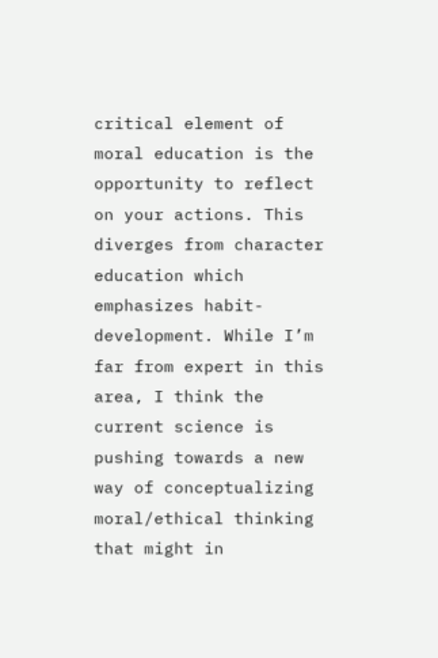critical element of moral education is the opportunity to reflect on your actions. This diverges from character education which emphasizes habit-development. While I’m far from expert in this area, I think the current science is pushing towards a new way of conceptualizing moral/ethical thinking that might in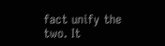fact unify the two. It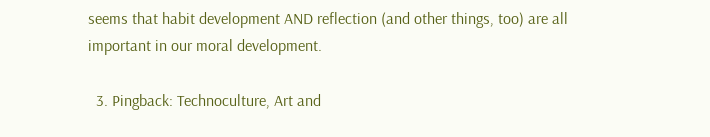seems that habit development AND reflection (and other things, too) are all important in our moral development.

  3. Pingback: Technoculture, Art and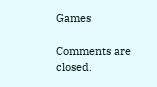Games

Comments are closed.